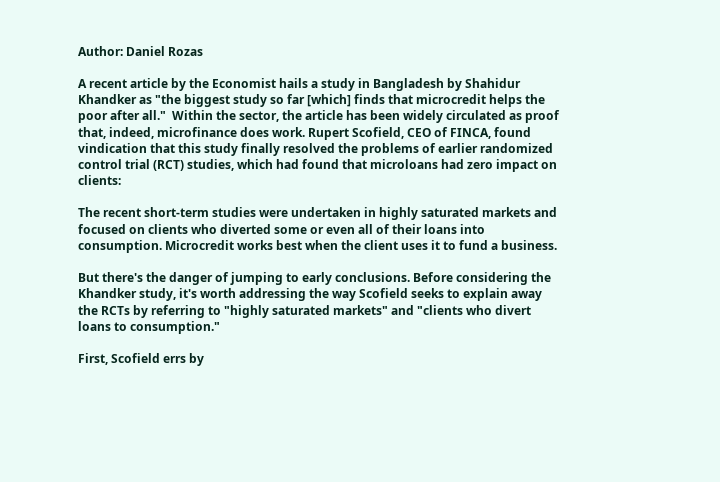Author: Daniel Rozas

A recent article by the Economist hails a study in Bangladesh by Shahidur Khandker as "the biggest study so far [which] finds that microcredit helps the poor after all."  Within the sector, the article has been widely circulated as proof that, indeed, microfinance does work. Rupert Scofield, CEO of FINCA, found vindication that this study finally resolved the problems of earlier randomized control trial (RCT) studies, which had found that microloans had zero impact on clients:

The recent short-term studies were undertaken in highly saturated markets and focused on clients who diverted some or even all of their loans into consumption. Microcredit works best when the client uses it to fund a business.

But there's the danger of jumping to early conclusions. Before considering the Khandker study, it's worth addressing the way Scofield seeks to explain away the RCTs by referring to "highly saturated markets" and "clients who divert loans to consumption."

First, Scofield errs by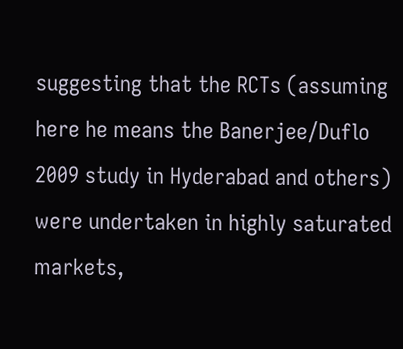suggesting that the RCTs (assuming here he means the Banerjee/Duflo 2009 study in Hyderabad and others) were undertaken in highly saturated markets,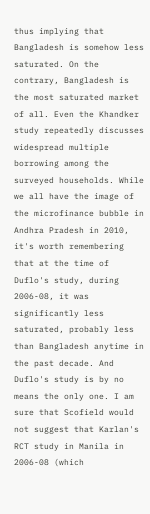thus implying that Bangladesh is somehow less saturated. On the contrary, Bangladesh is the most saturated market of all. Even the Khandker study repeatedly discusses widespread multiple borrowing among the surveyed households. While we all have the image of the microfinance bubble in Andhra Pradesh in 2010, it's worth remembering that at the time of Duflo's study, during 2006-08, it was significantly less saturated, probably less than Bangladesh anytime in the past decade. And Duflo's study is by no means the only one. I am sure that Scofield would not suggest that Karlan's RCT study in Manila in 2006-08 (which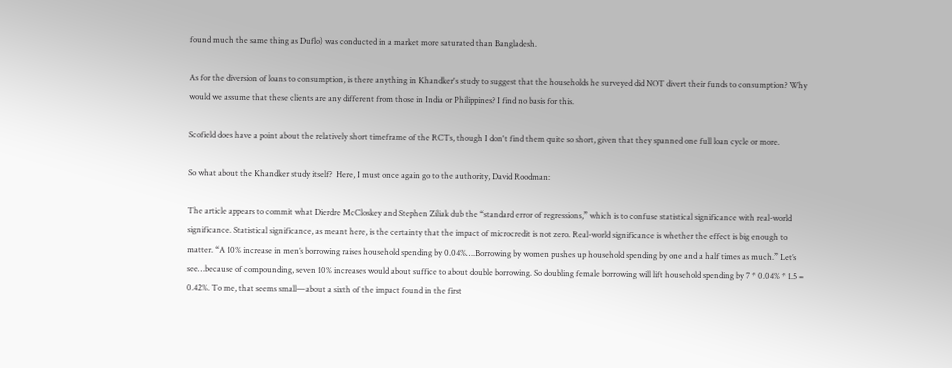found much the same thing as Duflo) was conducted in a market more saturated than Bangladesh.

As for the diversion of loans to consumption, is there anything in Khandker's study to suggest that the households he surveyed did NOT divert their funds to consumption? Why would we assume that these clients are any different from those in India or Philippines? I find no basis for this.

Scofield does have a point about the relatively short timeframe of the RCTs, though I don't find them quite so short, given that they spanned one full loan cycle or more.

So what about the Khandker study itself?  Here, I must once again go to the authority, David Roodman:

The article appears to commit what Dierdre McCloskey and Stephen Ziliak dub the “standard error of regressions,” which is to confuse statistical significance with real-world significance. Statistical significance, as meant here, is the certainty that the impact of microcredit is not zero. Real-world significance is whether the effect is big enough to matter. “A 10% increase in men’s borrowing raises household spending by 0.04%….Borrowing by women pushes up household spending by one and a half times as much.” Let’s see…because of compounding, seven 10% increases would about suffice to about double borrowing. So doubling female borrowing will lift household spending by 7 * 0.04% * 1.5 =  0.42%. To me, that seems small—about a sixth of the impact found in the first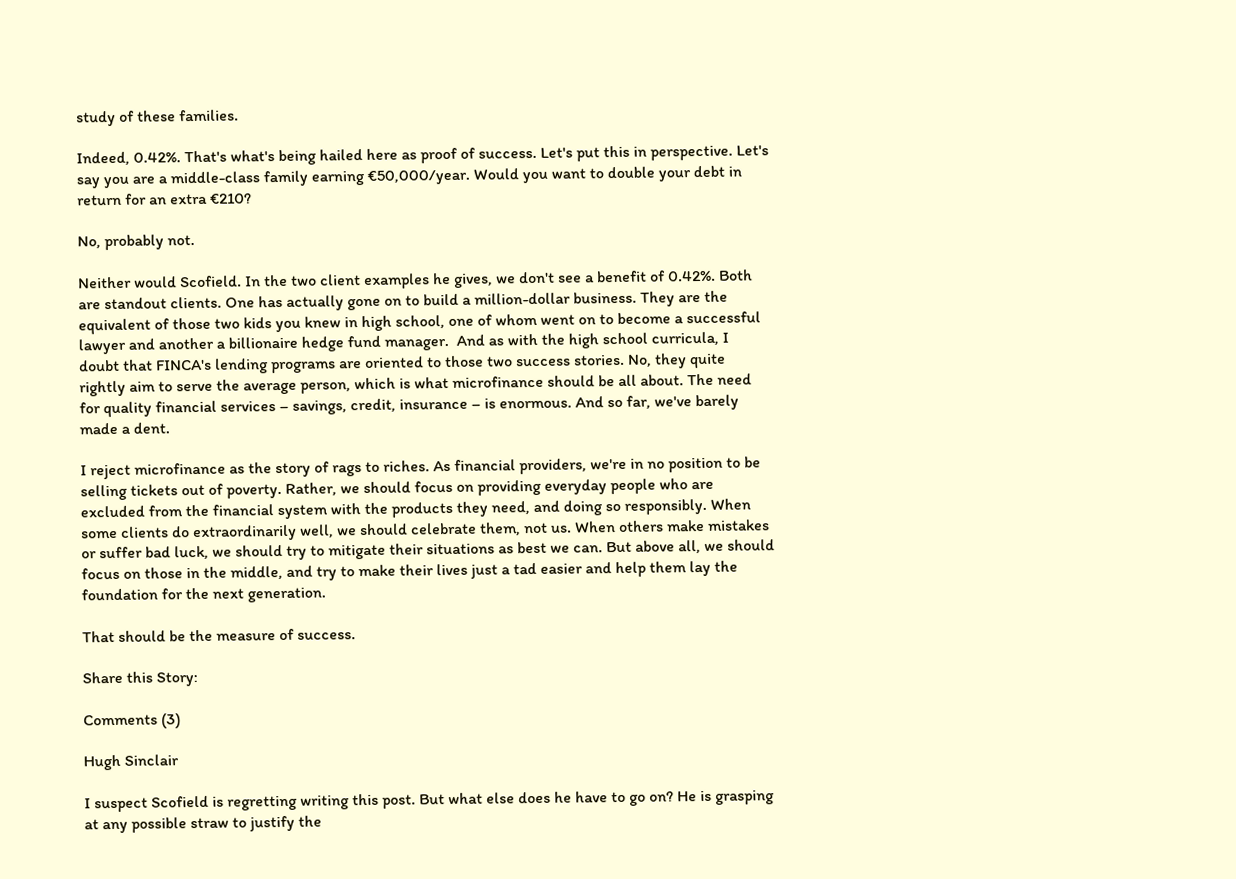study of these families.

Indeed, 0.42%. That's what's being hailed here as proof of success. Let's put this in perspective. Let's say you are a middle-class family earning €50,000/year. Would you want to double your debt in return for an extra €210?

No, probably not.

Neither would Scofield. In the two client examples he gives, we don't see a benefit of 0.42%. Both are standout clients. One has actually gone on to build a million-dollar business. They are the equivalent of those two kids you knew in high school, one of whom went on to become a successful lawyer and another a billionaire hedge fund manager.  And as with the high school curricula, I doubt that FINCA's lending programs are oriented to those two success stories. No, they quite rightly aim to serve the average person, which is what microfinance should be all about. The need for quality financial services – savings, credit, insurance – is enormous. And so far, we've barely made a dent.

I reject microfinance as the story of rags to riches. As financial providers, we're in no position to be selling tickets out of poverty. Rather, we should focus on providing everyday people who are excluded from the financial system with the products they need, and doing so responsibly. When some clients do extraordinarily well, we should celebrate them, not us. When others make mistakes or suffer bad luck, we should try to mitigate their situations as best we can. But above all, we should focus on those in the middle, and try to make their lives just a tad easier and help them lay the foundation for the next generation.

That should be the measure of success.

Share this Story:

Comments (3)

Hugh Sinclair

I suspect Scofield is regretting writing this post. But what else does he have to go on? He is grasping at any possible straw to justify the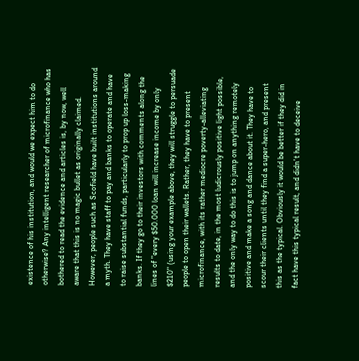existence of his institution, and would we expect him to do otherwise? Any intelligent researcher of microfinance who has bothered to read the evidence and articles is, by now, well aware that this is no magic bullet as originally claimed. However, people such as Scofield have built institutions around a myth. They have staff to pay and banks to operate and have to raise substantial funds, particularly to prop up loss-making banks. If they go to their investors with comments along the lines of "every $50.000 loan will increase income by only $210" (using your example above, they will struggle to persuade people to open their wallets. Rather, they have to present microfinance, with its rather mediocre poverty-alleviating results to date, in the most ludicrously positive light possible, and the only way to do this is to jump on anything remotely positive and make a song and dance about it. They have to scour their clients until they find a super-hero, and present this as the typical. Obviously it would be better if they did in fact have this typical result, and didn't have to deceive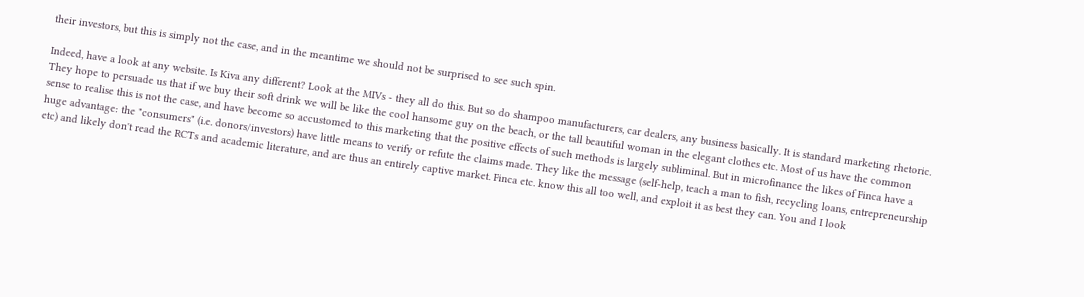their investors, but this is simply not the case, and in the meantime we should not be surprised to see such spin.

Indeed, have a look at any website. Is Kiva any different? Look at the MIVs - they all do this. But so do shampoo manufacturers, car dealers, any business basically. It is standard marketing rhetoric. They hope to persuade us that if we buy their soft drink we will be like the cool hansome guy on the beach, or the tall beautiful woman in the elegant clothes etc. Most of us have the common sense to realise this is not the case, and have become so accustomed to this marketing that the positive effects of such methods is largely subliminal. But in microfinance the likes of Finca have a huge advantage: the "consumers" (i.e. donors/investors) have little means to verify or refute the claims made. They like the message (self-help, teach a man to fish, recycling loans, entrepreneurship etc) and likely don't read the RCTs and academic literature, and are thus an entirely captive market. Finca etc. know this all too well, and exploit it as best they can. You and I look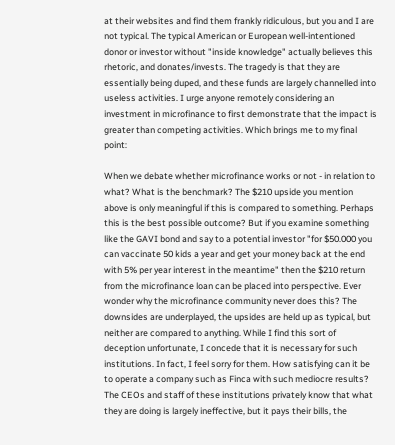at their websites and find them frankly ridiculous, but you and I are not typical. The typical American or European well-intentioned donor or investor without "inside knowledge" actually believes this rhetoric, and donates/invests. The tragedy is that they are essentially being duped, and these funds are largely channelled into useless activities. I urge anyone remotely considering an investment in microfinance to first demonstrate that the impact is greater than competing activities. Which brings me to my final point:

When we debate whether microfinance works or not - in relation to what? What is the benchmark? The $210 upside you mention above is only meaningful if this is compared to something. Perhaps this is the best possible outcome? But if you examine something like the GAVI bond and say to a potential investor "for $50.000 you can vaccinate 50 kids a year and get your money back at the end with 5% per year interest in the meantime" then the $210 return from the microfinance loan can be placed into perspective. Ever wonder why the microfinance community never does this? The downsides are underplayed, the upsides are held up as typical, but neither are compared to anything. While I find this sort of deception unfortunate, I concede that it is necessary for such institutions. In fact, I feel sorry for them. How satisfying can it be to operate a company such as Finca with such mediocre results? The CEOs and staff of these institutions privately know that what they are doing is largely ineffective, but it pays their bills, the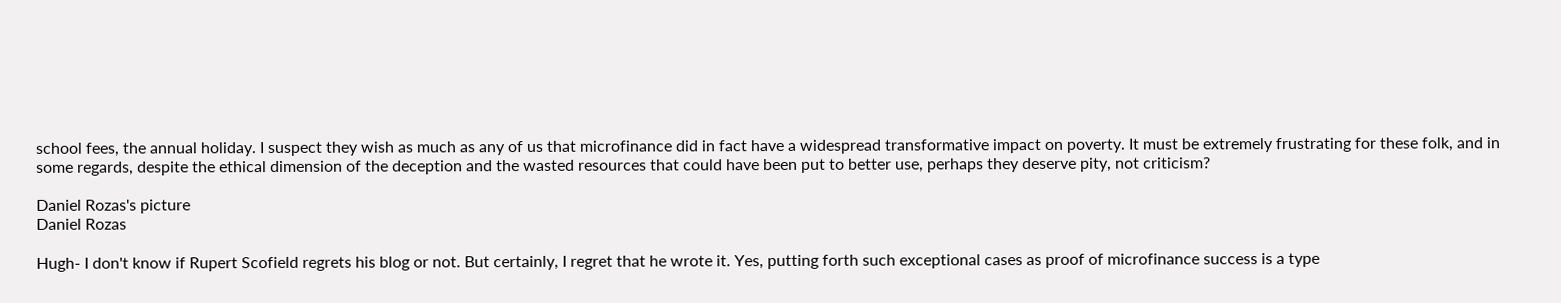school fees, the annual holiday. I suspect they wish as much as any of us that microfinance did in fact have a widespread transformative impact on poverty. It must be extremely frustrating for these folk, and in some regards, despite the ethical dimension of the deception and the wasted resources that could have been put to better use, perhaps they deserve pity, not criticism?

Daniel Rozas's picture
Daniel Rozas

Hugh- I don't know if Rupert Scofield regrets his blog or not. But certainly, I regret that he wrote it. Yes, putting forth such exceptional cases as proof of microfinance success is a type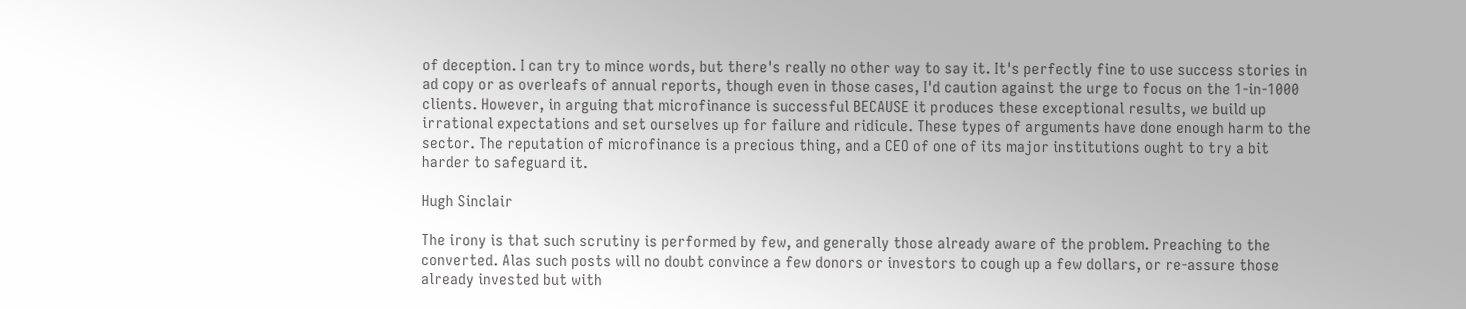of deception. I can try to mince words, but there's really no other way to say it. It's perfectly fine to use success stories in ad copy or as overleafs of annual reports, though even in those cases, I'd caution against the urge to focus on the 1-in-1000 clients. However, in arguing that microfinance is successful BECAUSE it produces these exceptional results, we build up irrational expectations and set ourselves up for failure and ridicule. These types of arguments have done enough harm to the sector. The reputation of microfinance is a precious thing, and a CEO of one of its major institutions ought to try a bit harder to safeguard it.

Hugh Sinclair

The irony is that such scrutiny is performed by few, and generally those already aware of the problem. Preaching to the converted. Alas such posts will no doubt convince a few donors or investors to cough up a few dollars, or re-assure those already invested but with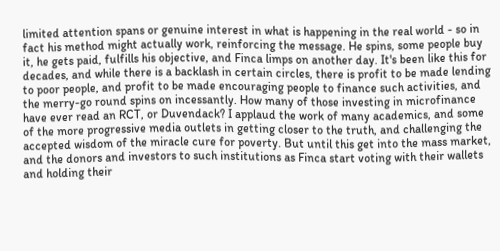limited attention spans or genuine interest in what is happening in the real world - so in fact his method might actually work, reinforcing the message. He spins, some people buy it, he gets paid, fulfills his objective, and Finca limps on another day. It's been like this for decades, and while there is a backlash in certain circles, there is profit to be made lending to poor people, and profit to be made encouraging people to finance such activities, and the merry-go round spins on incessantly. How many of those investing in microfinance have ever read an RCT, or Duvendack? I applaud the work of many academics, and some of the more progressive media outlets in getting closer to the truth, and challenging the accepted wisdom of the miracle cure for poverty. But until this get into the mass market, and the donors and investors to such institutions as Finca start voting with their wallets and holding their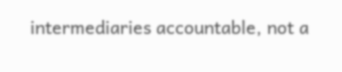intermediaries accountable, not a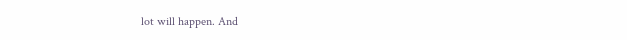lot will happen. And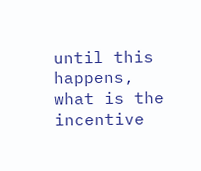until this happens, what is the incentive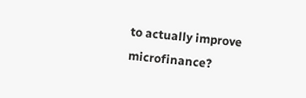to actually improve microfinance?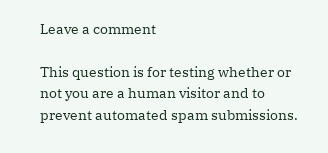Leave a comment

This question is for testing whether or not you are a human visitor and to prevent automated spam submissions.